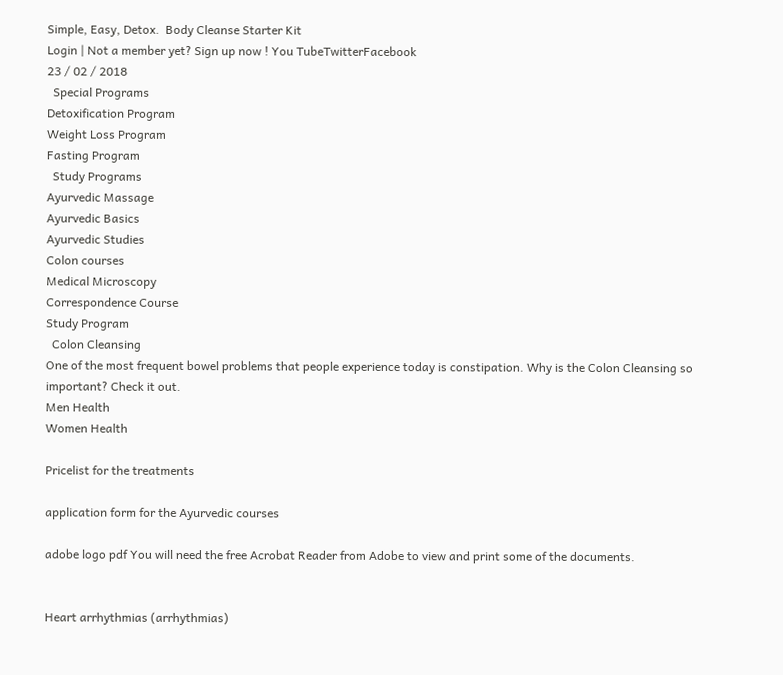Simple, Easy, Detox.  Body Cleanse Starter Kit
Login | Not a member yet? Sign up now ! You TubeTwitterFacebook
23 / 02 / 2018
  Special Programs
Detoxification Program
Weight Loss Program
Fasting Program
  Study Programs
Ayurvedic Massage
Ayurvedic Basics
Ayurvedic Studies
Colon courses
Medical Microscopy
Correspondence Course
Study Program
  Colon Cleansing
One of the most frequent bowel problems that people experience today is constipation. Why is the Colon Cleansing so important? Check it out.
Men Health
Women Health

Pricelist for the treatments

application form for the Ayurvedic courses

adobe logo pdf You will need the free Acrobat Reader from Adobe to view and print some of the documents.


Heart arrhythmias (arrhythmias)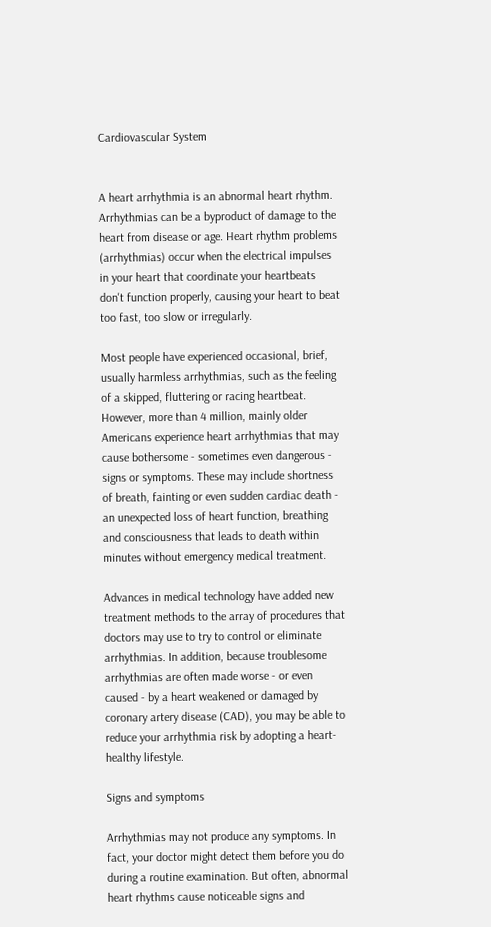Cardiovascular System


A heart arrhythmia is an abnormal heart rhythm. Arrhythmias can be a byproduct of damage to the heart from disease or age. Heart rhythm problems (arrhythmias) occur when the electrical impulses in your heart that coordinate your heartbeats don't function properly, causing your heart to beat too fast, too slow or irregularly.

Most people have experienced occasional, brief, usually harmless arrhythmias, such as the feeling of a skipped, fluttering or racing heartbeat. However, more than 4 million, mainly older Americans experience heart arrhythmias that may cause bothersome - sometimes even dangerous - signs or symptoms. These may include shortness of breath, fainting or even sudden cardiac death - an unexpected loss of heart function, breathing and consciousness that leads to death within minutes without emergency medical treatment.

Advances in medical technology have added new treatment methods to the array of procedures that doctors may use to try to control or eliminate arrhythmias. In addition, because troublesome arrhythmias are often made worse - or even caused - by a heart weakened or damaged by coronary artery disease (CAD), you may be able to reduce your arrhythmia risk by adopting a heart-healthy lifestyle.

Signs and symptoms

Arrhythmias may not produce any symptoms. In fact, your doctor might detect them before you do during a routine examination. But often, abnormal heart rhythms cause noticeable signs and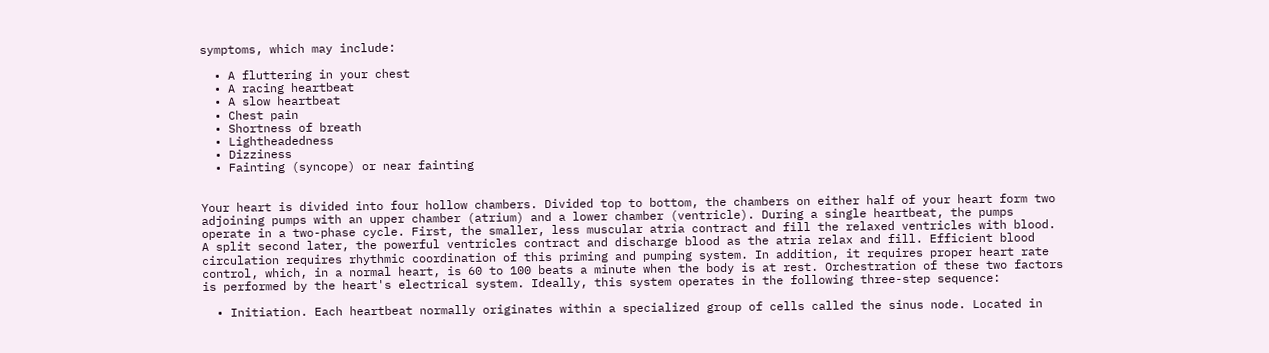symptoms, which may include:

  • A fluttering in your chest
  • A racing heartbeat
  • A slow heartbeat
  • Chest pain
  • Shortness of breath
  • Lightheadedness
  • Dizziness
  • Fainting (syncope) or near fainting


Your heart is divided into four hollow chambers. Divided top to bottom, the chambers on either half of your heart form two adjoining pumps with an upper chamber (atrium) and a lower chamber (ventricle). During a single heartbeat, the pumps operate in a two-phase cycle. First, the smaller, less muscular atria contract and fill the relaxed ventricles with blood. A split second later, the powerful ventricles contract and discharge blood as the atria relax and fill. Efficient blood circulation requires rhythmic coordination of this priming and pumping system. In addition, it requires proper heart rate control, which, in a normal heart, is 60 to 100 beats a minute when the body is at rest. Orchestration of these two factors is performed by the heart's electrical system. Ideally, this system operates in the following three-step sequence:

  • Initiation. Each heartbeat normally originates within a specialized group of cells called the sinus node. Located in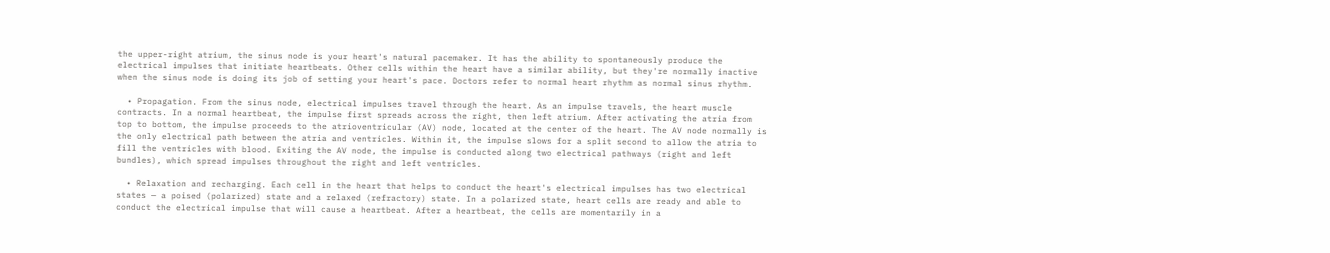the upper-right atrium, the sinus node is your heart's natural pacemaker. It has the ability to spontaneously produce the electrical impulses that initiate heartbeats. Other cells within the heart have a similar ability, but they're normally inactive when the sinus node is doing its job of setting your heart's pace. Doctors refer to normal heart rhythm as normal sinus rhythm.

  • Propagation. From the sinus node, electrical impulses travel through the heart. As an impulse travels, the heart muscle contracts. In a normal heartbeat, the impulse first spreads across the right, then left atrium. After activating the atria from top to bottom, the impulse proceeds to the atrioventricular (AV) node, located at the center of the heart. The AV node normally is the only electrical path between the atria and ventricles. Within it, the impulse slows for a split second to allow the atria to fill the ventricles with blood. Exiting the AV node, the impulse is conducted along two electrical pathways (right and left bundles), which spread impulses throughout the right and left ventricles.

  • Relaxation and recharging. Each cell in the heart that helps to conduct the heart's electrical impulses has two electrical states — a poised (polarized) state and a relaxed (refractory) state. In a polarized state, heart cells are ready and able to conduct the electrical impulse that will cause a heartbeat. After a heartbeat, the cells are momentarily in a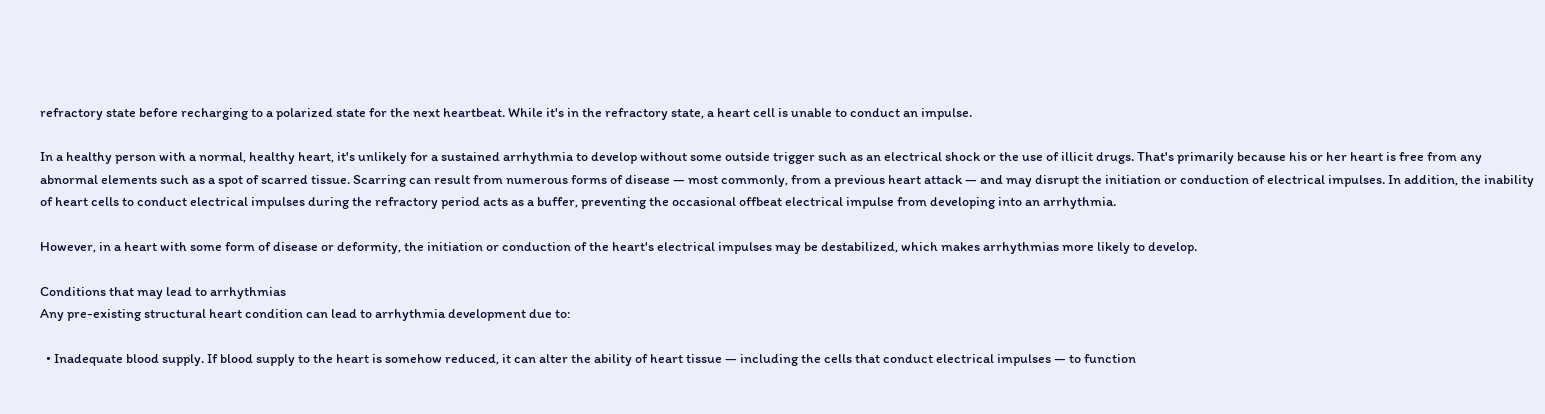refractory state before recharging to a polarized state for the next heartbeat. While it's in the refractory state, a heart cell is unable to conduct an impulse.

In a healthy person with a normal, healthy heart, it's unlikely for a sustained arrhythmia to develop without some outside trigger such as an electrical shock or the use of illicit drugs. That's primarily because his or her heart is free from any abnormal elements such as a spot of scarred tissue. Scarring can result from numerous forms of disease — most commonly, from a previous heart attack — and may disrupt the initiation or conduction of electrical impulses. In addition, the inability of heart cells to conduct electrical impulses during the refractory period acts as a buffer, preventing the occasional offbeat electrical impulse from developing into an arrhythmia.

However, in a heart with some form of disease or deformity, the initiation or conduction of the heart's electrical impulses may be destabilized, which makes arrhythmias more likely to develop.

Conditions that may lead to arrhythmias
Any pre-existing structural heart condition can lead to arrhythmia development due to:

  • Inadequate blood supply. If blood supply to the heart is somehow reduced, it can alter the ability of heart tissue — including the cells that conduct electrical impulses — to function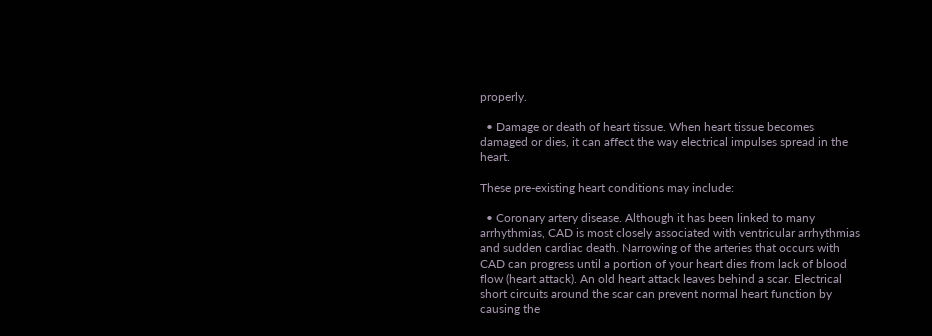properly.

  • Damage or death of heart tissue. When heart tissue becomes damaged or dies, it can affect the way electrical impulses spread in the heart.

These pre-existing heart conditions may include:

  • Coronary artery disease. Although it has been linked to many arrhythmias, CAD is most closely associated with ventricular arrhythmias and sudden cardiac death. Narrowing of the arteries that occurs with CAD can progress until a portion of your heart dies from lack of blood flow (heart attack). An old heart attack leaves behind a scar. Electrical short circuits around the scar can prevent normal heart function by causing the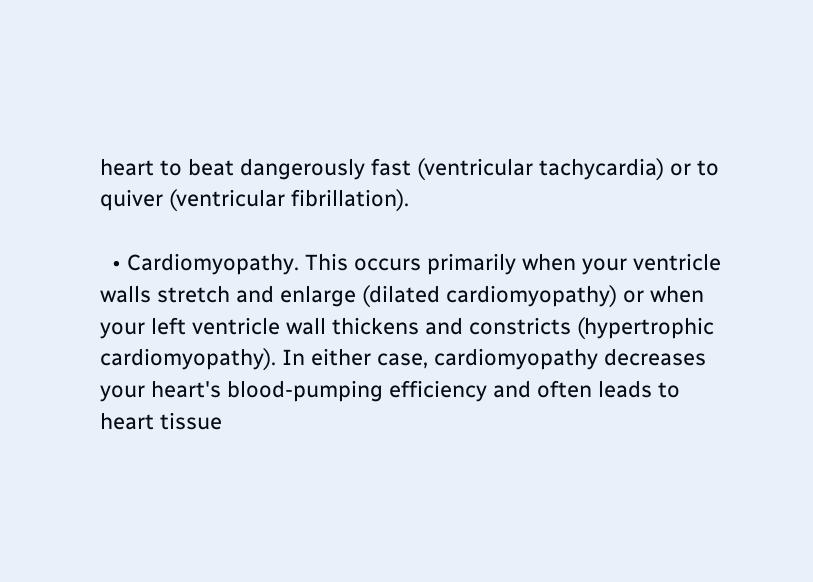heart to beat dangerously fast (ventricular tachycardia) or to quiver (ventricular fibrillation).

  • Cardiomyopathy. This occurs primarily when your ventricle walls stretch and enlarge (dilated cardiomyopathy) or when your left ventricle wall thickens and constricts (hypertrophic cardiomyopathy). In either case, cardiomyopathy decreases your heart's blood-pumping efficiency and often leads to heart tissue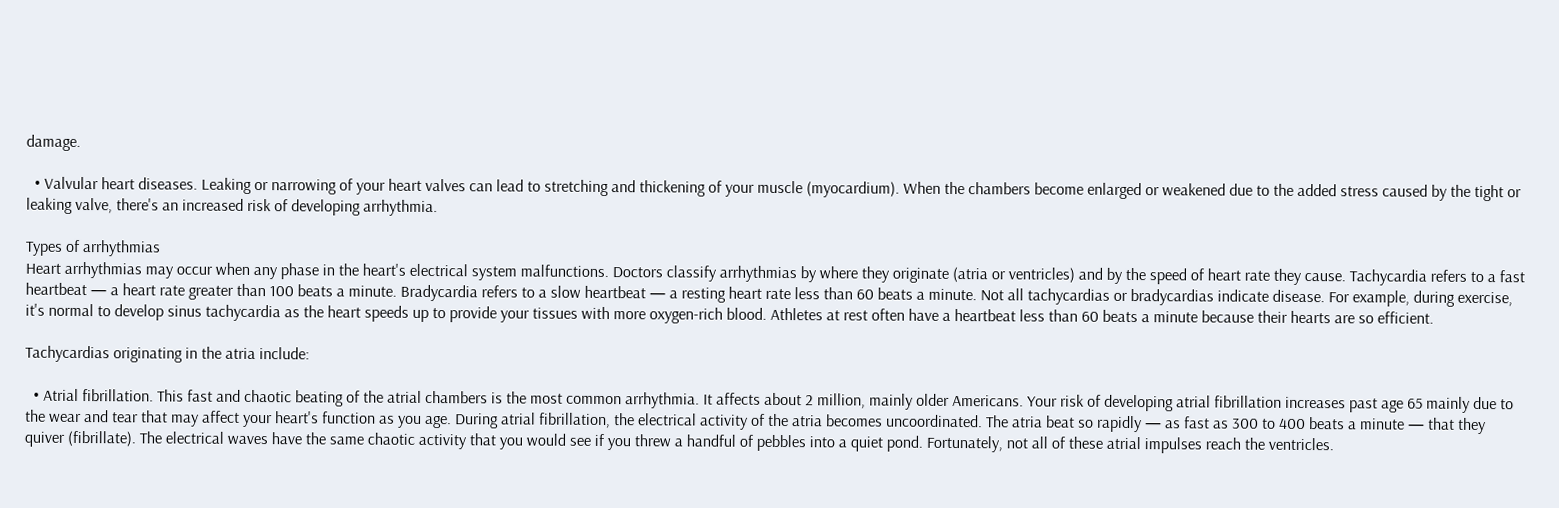damage.

  • Valvular heart diseases. Leaking or narrowing of your heart valves can lead to stretching and thickening of your muscle (myocardium). When the chambers become enlarged or weakened due to the added stress caused by the tight or leaking valve, there's an increased risk of developing arrhythmia.

Types of arrhythmias
Heart arrhythmias may occur when any phase in the heart's electrical system malfunctions. Doctors classify arrhythmias by where they originate (atria or ventricles) and by the speed of heart rate they cause. Tachycardia refers to a fast heartbeat — a heart rate greater than 100 beats a minute. Bradycardia refers to a slow heartbeat — a resting heart rate less than 60 beats a minute. Not all tachycardias or bradycardias indicate disease. For example, during exercise, it's normal to develop sinus tachycardia as the heart speeds up to provide your tissues with more oxygen-rich blood. Athletes at rest often have a heartbeat less than 60 beats a minute because their hearts are so efficient.

Tachycardias originating in the atria include:

  • Atrial fibrillation. This fast and chaotic beating of the atrial chambers is the most common arrhythmia. It affects about 2 million, mainly older Americans. Your risk of developing atrial fibrillation increases past age 65 mainly due to the wear and tear that may affect your heart's function as you age. During atrial fibrillation, the electrical activity of the atria becomes uncoordinated. The atria beat so rapidly — as fast as 300 to 400 beats a minute — that they quiver (fibrillate). The electrical waves have the same chaotic activity that you would see if you threw a handful of pebbles into a quiet pond. Fortunately, not all of these atrial impulses reach the ventricles.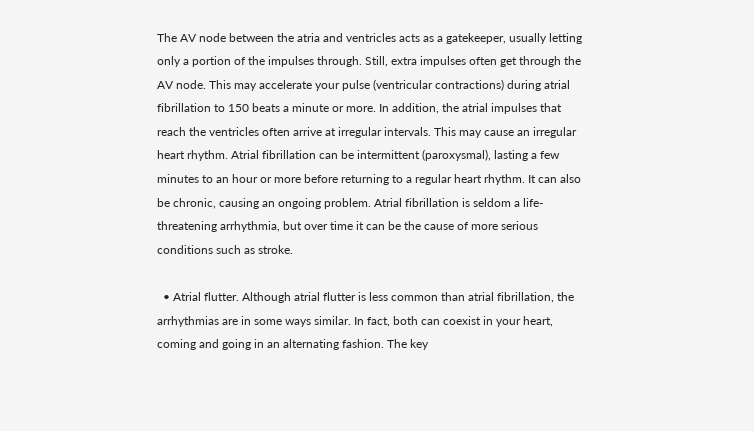The AV node between the atria and ventricles acts as a gatekeeper, usually letting only a portion of the impulses through. Still, extra impulses often get through the AV node. This may accelerate your pulse (ventricular contractions) during atrial fibrillation to 150 beats a minute or more. In addition, the atrial impulses that reach the ventricles often arrive at irregular intervals. This may cause an irregular heart rhythm. Atrial fibrillation can be intermittent (paroxysmal), lasting a few minutes to an hour or more before returning to a regular heart rhythm. It can also be chronic, causing an ongoing problem. Atrial fibrillation is seldom a life-threatening arrhythmia, but over time it can be the cause of more serious conditions such as stroke.

  • Atrial flutter. Although atrial flutter is less common than atrial fibrillation, the arrhythmias are in some ways similar. In fact, both can coexist in your heart, coming and going in an alternating fashion. The key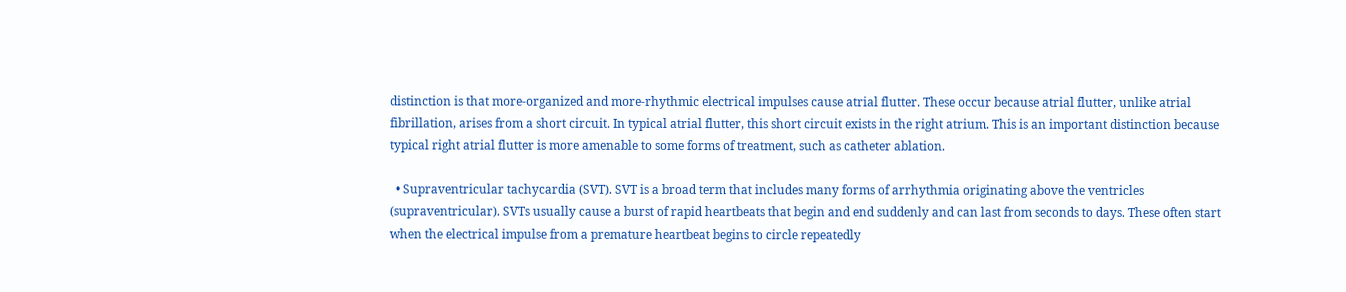distinction is that more-organized and more-rhythmic electrical impulses cause atrial flutter. These occur because atrial flutter, unlike atrial fibrillation, arises from a short circuit. In typical atrial flutter, this short circuit exists in the right atrium. This is an important distinction because typical right atrial flutter is more amenable to some forms of treatment, such as catheter ablation.

  • Supraventricular tachycardia (SVT). SVT is a broad term that includes many forms of arrhythmia originating above the ventricles (supraventricular). SVTs usually cause a burst of rapid heartbeats that begin and end suddenly and can last from seconds to days. These often start when the electrical impulse from a premature heartbeat begins to circle repeatedly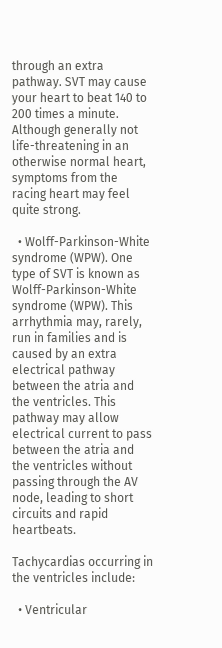through an extra pathway. SVT may cause your heart to beat 140 to 200 times a minute. Although generally not life-threatening in an otherwise normal heart, symptoms from the racing heart may feel quite strong.

  • Wolff-Parkinson-White syndrome (WPW). One type of SVT is known as Wolff-Parkinson-White syndrome (WPW). This arrhythmia may, rarely, run in families and is caused by an extra electrical pathway between the atria and the ventricles. This pathway may allow electrical current to pass between the atria and the ventricles without passing through the AV node, leading to short circuits and rapid heartbeats.

Tachycardias occurring in the ventricles include:

  • Ventricular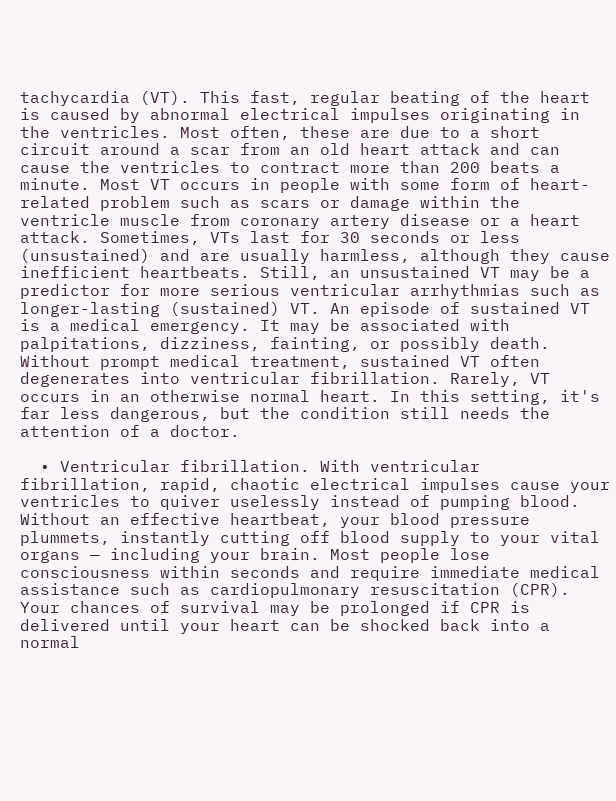tachycardia (VT). This fast, regular beating of the heart is caused by abnormal electrical impulses originating in the ventricles. Most often, these are due to a short circuit around a scar from an old heart attack and can cause the ventricles to contract more than 200 beats a minute. Most VT occurs in people with some form of heart-related problem such as scars or damage within the ventricle muscle from coronary artery disease or a heart attack. Sometimes, VTs last for 30 seconds or less (unsustained) and are usually harmless, although they cause inefficient heartbeats. Still, an unsustained VT may be a predictor for more serious ventricular arrhythmias such as longer-lasting (sustained) VT. An episode of sustained VT is a medical emergency. It may be associated with palpitations, dizziness, fainting, or possibly death. Without prompt medical treatment, sustained VT often degenerates into ventricular fibrillation. Rarely, VT occurs in an otherwise normal heart. In this setting, it's far less dangerous, but the condition still needs the attention of a doctor.

  • Ventricular fibrillation. With ventricular fibrillation, rapid, chaotic electrical impulses cause your ventricles to quiver uselessly instead of pumping blood. Without an effective heartbeat, your blood pressure plummets, instantly cutting off blood supply to your vital organs — including your brain. Most people lose consciousness within seconds and require immediate medical assistance such as cardiopulmonary resuscitation (CPR). Your chances of survival may be prolonged if CPR is delivered until your heart can be shocked back into a normal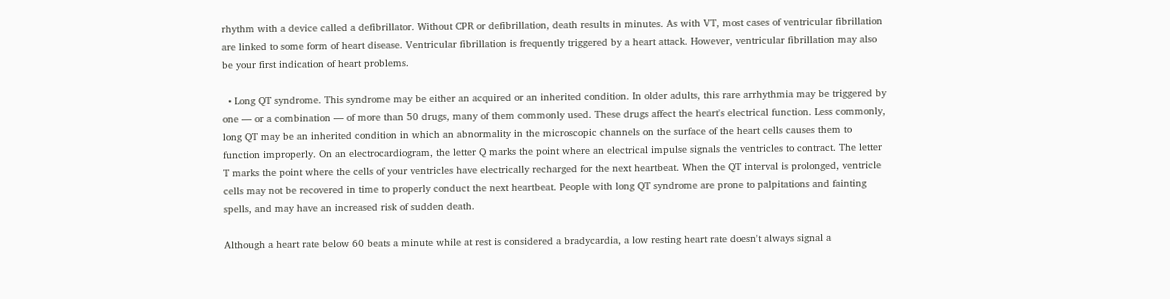rhythm with a device called a defibrillator. Without CPR or defibrillation, death results in minutes. As with VT, most cases of ventricular fibrillation are linked to some form of heart disease. Ventricular fibrillation is frequently triggered by a heart attack. However, ventricular fibrillation may also be your first indication of heart problems.

  • Long QT syndrome. This syndrome may be either an acquired or an inherited condition. In older adults, this rare arrhythmia may be triggered by one — or a combination — of more than 50 drugs, many of them commonly used. These drugs affect the heart's electrical function. Less commonly, long QT may be an inherited condition in which an abnormality in the microscopic channels on the surface of the heart cells causes them to function improperly. On an electrocardiogram, the letter Q marks the point where an electrical impulse signals the ventricles to contract. The letter T marks the point where the cells of your ventricles have electrically recharged for the next heartbeat. When the QT interval is prolonged, ventricle cells may not be recovered in time to properly conduct the next heartbeat. People with long QT syndrome are prone to palpitations and fainting spells, and may have an increased risk of sudden death.

Although a heart rate below 60 beats a minute while at rest is considered a bradycardia, a low resting heart rate doesn't always signal a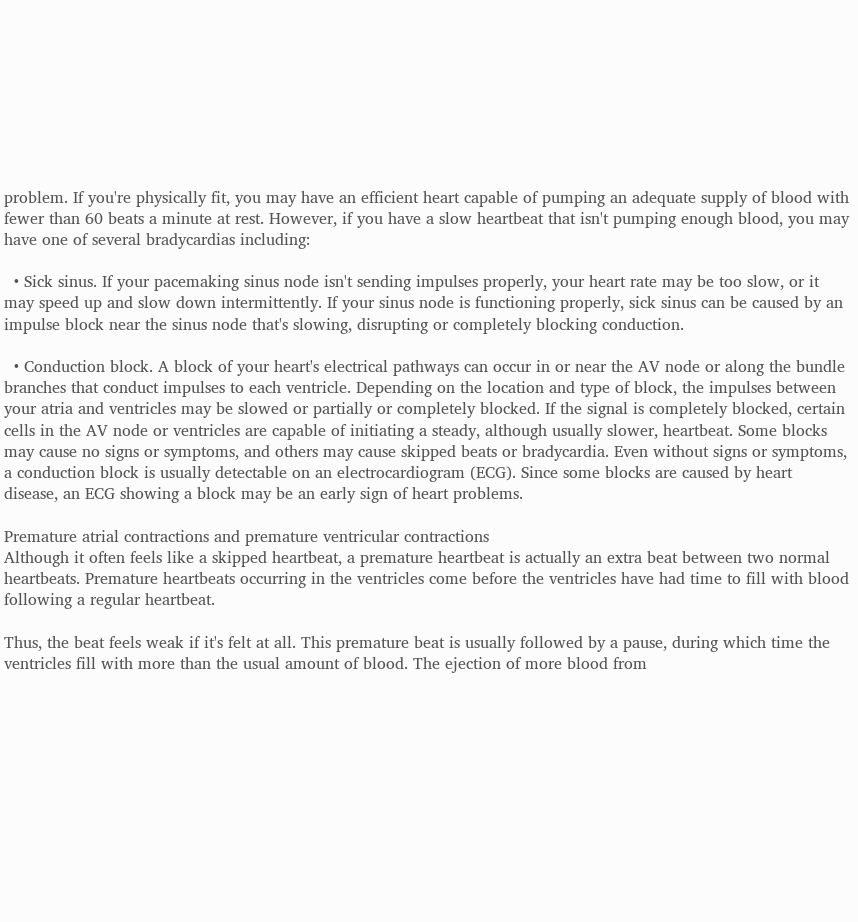problem. If you're physically fit, you may have an efficient heart capable of pumping an adequate supply of blood with fewer than 60 beats a minute at rest. However, if you have a slow heartbeat that isn't pumping enough blood, you may have one of several bradycardias including:

  • Sick sinus. If your pacemaking sinus node isn't sending impulses properly, your heart rate may be too slow, or it may speed up and slow down intermittently. If your sinus node is functioning properly, sick sinus can be caused by an impulse block near the sinus node that's slowing, disrupting or completely blocking conduction.

  • Conduction block. A block of your heart's electrical pathways can occur in or near the AV node or along the bundle branches that conduct impulses to each ventricle. Depending on the location and type of block, the impulses between your atria and ventricles may be slowed or partially or completely blocked. If the signal is completely blocked, certain cells in the AV node or ventricles are capable of initiating a steady, although usually slower, heartbeat. Some blocks may cause no signs or symptoms, and others may cause skipped beats or bradycardia. Even without signs or symptoms, a conduction block is usually detectable on an electrocardiogram (ECG). Since some blocks are caused by heart disease, an ECG showing a block may be an early sign of heart problems.

Premature atrial contractions and premature ventricular contractions
Although it often feels like a skipped heartbeat, a premature heartbeat is actually an extra beat between two normal heartbeats. Premature heartbeats occurring in the ventricles come before the ventricles have had time to fill with blood following a regular heartbeat.

Thus, the beat feels weak if it's felt at all. This premature beat is usually followed by a pause, during which time the ventricles fill with more than the usual amount of blood. The ejection of more blood from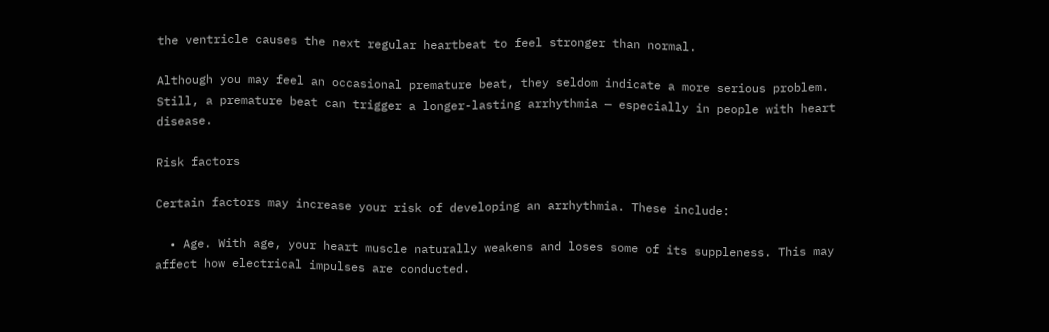the ventricle causes the next regular heartbeat to feel stronger than normal.

Although you may feel an occasional premature beat, they seldom indicate a more serious problem. Still, a premature beat can trigger a longer-lasting arrhythmia — especially in people with heart disease.

Risk factors

Certain factors may increase your risk of developing an arrhythmia. These include:

  • Age. With age, your heart muscle naturally weakens and loses some of its suppleness. This may affect how electrical impulses are conducted.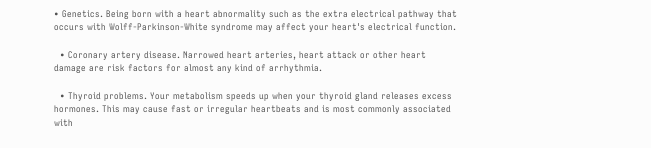• Genetics. Being born with a heart abnormality such as the extra electrical pathway that occurs with Wolff-Parkinson-White syndrome may affect your heart's electrical function.

  • Coronary artery disease. Narrowed heart arteries, heart attack or other heart damage are risk factors for almost any kind of arrhythmia.

  • Thyroid problems. Your metabolism speeds up when your thyroid gland releases excess hormones. This may cause fast or irregular heartbeats and is most commonly associated with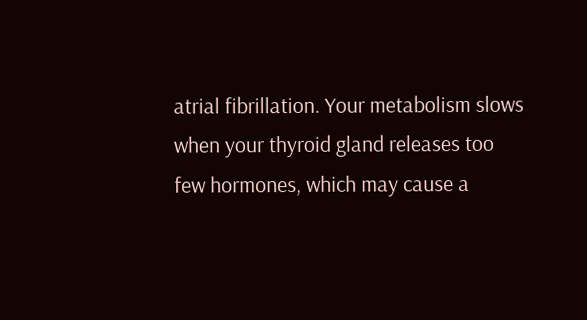atrial fibrillation. Your metabolism slows when your thyroid gland releases too few hormones, which may cause a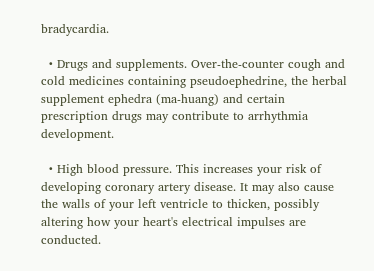bradycardia.

  • Drugs and supplements. Over-the-counter cough and cold medicines containing pseudoephedrine, the herbal supplement ephedra (ma-huang) and certain prescription drugs may contribute to arrhythmia development.

  • High blood pressure. This increases your risk of developing coronary artery disease. It may also cause the walls of your left ventricle to thicken, possibly altering how your heart's electrical impulses are conducted.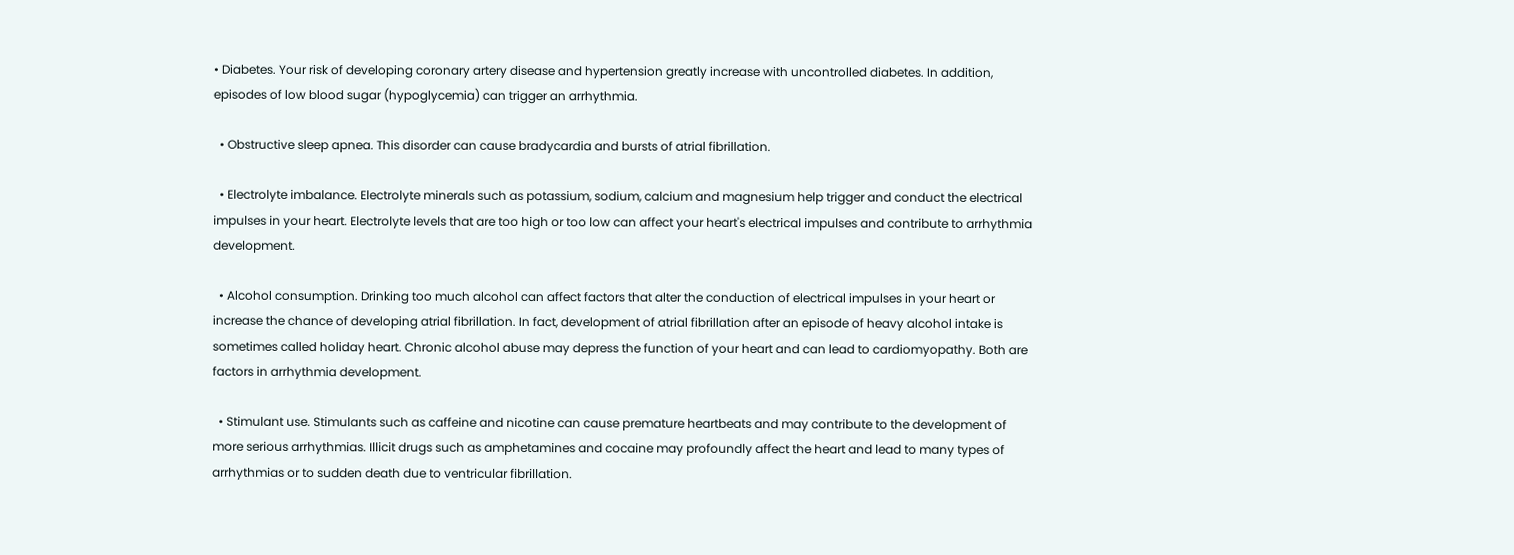• Diabetes. Your risk of developing coronary artery disease and hypertension greatly increase with uncontrolled diabetes. In addition, episodes of low blood sugar (hypoglycemia) can trigger an arrhythmia.

  • Obstructive sleep apnea. This disorder can cause bradycardia and bursts of atrial fibrillation.

  • Electrolyte imbalance. Electrolyte minerals such as potassium, sodium, calcium and magnesium help trigger and conduct the electrical impulses in your heart. Electrolyte levels that are too high or too low can affect your heart's electrical impulses and contribute to arrhythmia development.

  • Alcohol consumption. Drinking too much alcohol can affect factors that alter the conduction of electrical impulses in your heart or increase the chance of developing atrial fibrillation. In fact, development of atrial fibrillation after an episode of heavy alcohol intake is sometimes called holiday heart. Chronic alcohol abuse may depress the function of your heart and can lead to cardiomyopathy. Both are factors in arrhythmia development.

  • Stimulant use. Stimulants such as caffeine and nicotine can cause premature heartbeats and may contribute to the development of more serious arrhythmias. Illicit drugs such as amphetamines and cocaine may profoundly affect the heart and lead to many types of arrhythmias or to sudden death due to ventricular fibrillation.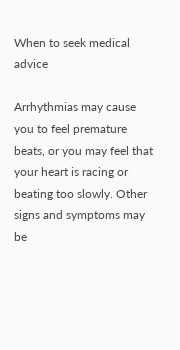When to seek medical advice

Arrhythmias may cause you to feel premature beats, or you may feel that your heart is racing or beating too slowly. Other signs and symptoms may be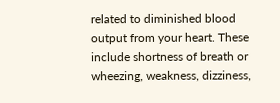related to diminished blood output from your heart. These include shortness of breath or wheezing, weakness, dizziness,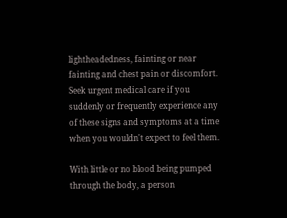lightheadedness, fainting or near fainting and chest pain or discomfort. Seek urgent medical care if you suddenly or frequently experience any of these signs and symptoms at a time when you wouldn't expect to feel them.

With little or no blood being pumped through the body, a person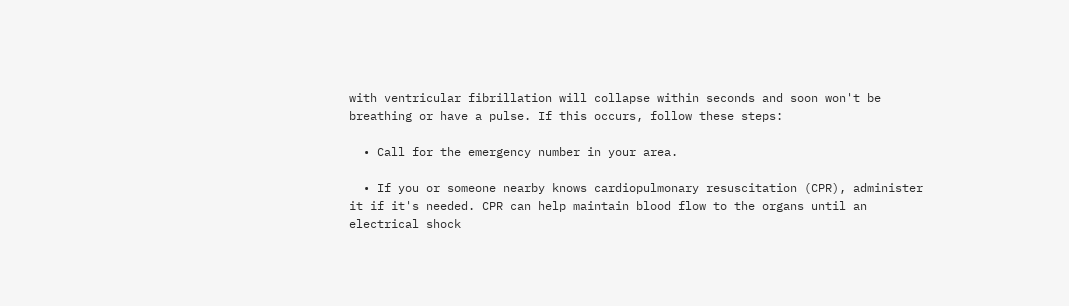with ventricular fibrillation will collapse within seconds and soon won't be breathing or have a pulse. If this occurs, follow these steps:

  • Call for the emergency number in your area.

  • If you or someone nearby knows cardiopulmonary resuscitation (CPR), administer it if it's needed. CPR can help maintain blood flow to the organs until an electrical shock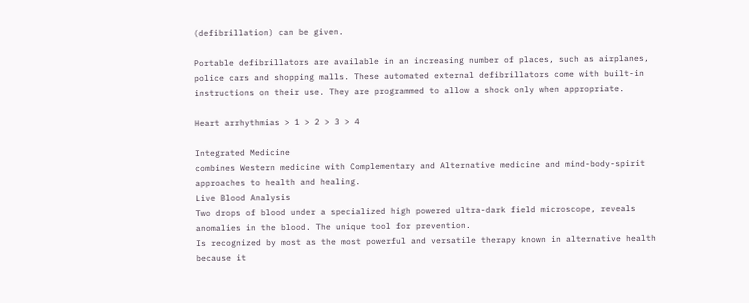(defibrillation) can be given.

Portable defibrillators are available in an increasing number of places, such as airplanes, police cars and shopping malls. These automated external defibrillators come with built-in instructions on their use. They are programmed to allow a shock only when appropriate.

Heart arrhythmias > 1 > 2 > 3 > 4

Integrated Medicine
combines Western medicine with Complementary and Alternative medicine and mind-body-spirit approaches to health and healing.
Live Blood Analysis
Two drops of blood under a specialized high powered ultra-dark field microscope, reveals anomalies in the blood. The unique tool for prevention.
Is recognized by most as the most powerful and versatile therapy known in alternative health because it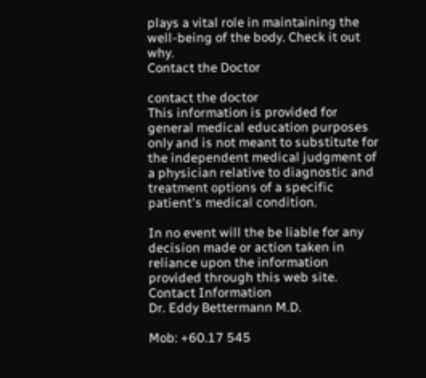plays a vital role in maintaining the well-being of the body. Check it out why.
Contact the Doctor

contact the doctor
This information is provided for general medical education purposes only and is not meant to substitute for the independent medical judgment of a physician relative to diagnostic and treatment options of a specific patient's medical condition.

In no event will the be liable for any decision made or action taken in reliance upon the information provided through this web site.
Contact Information
Dr. Eddy Bettermann M.D.

Mob: +60.17 545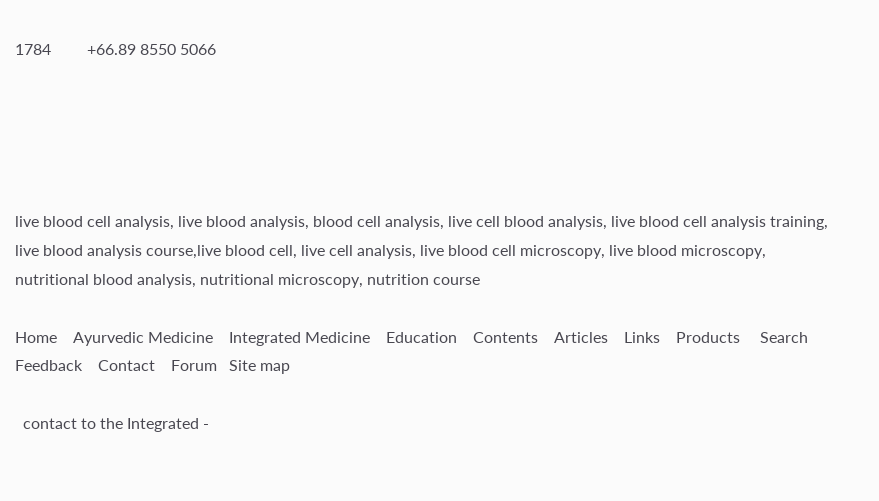1784         +66.89 8550 5066





live blood cell analysis, live blood analysis, blood cell analysis, live cell blood analysis, live blood cell analysis training, live blood analysis course,live blood cell, live cell analysis, live blood cell microscopy, live blood microscopy, nutritional blood analysis, nutritional microscopy, nutrition course

Home    Ayurvedic Medicine    Integrated Medicine    Education    Contents    Articles    Links    Products     Search    Feedback    Contact    Forum   Site map

  contact to the Integrated -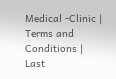Medical -Clinic | Terms and Conditions |
Last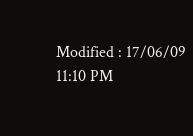Modified : 17/06/09 11:10 PM